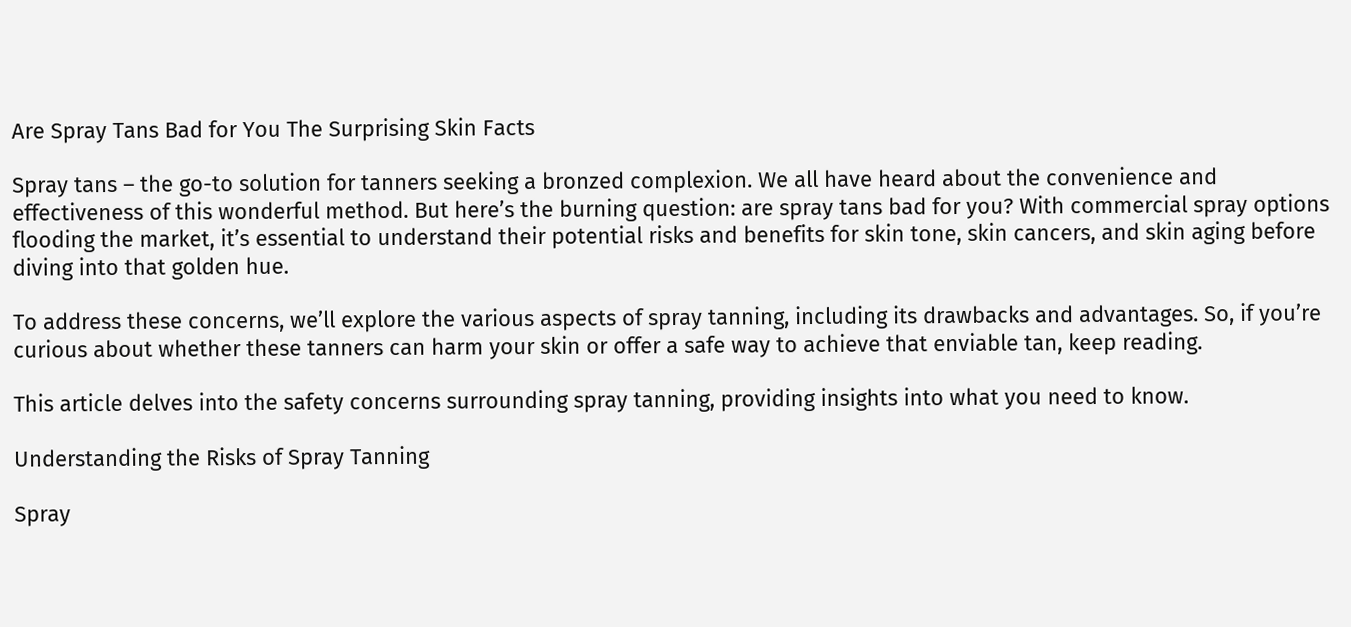Are Spray Tans Bad for You The Surprising Skin Facts

Spray tans – the go-to solution for tanners seeking a bronzed complexion. We all have heard about the convenience and effectiveness of this wonderful method. But here’s the burning question: are spray tans bad for you? With commercial spray options flooding the market, it’s essential to understand their potential risks and benefits for skin tone, skin cancers, and skin aging before diving into that golden hue.

To address these concerns, we’ll explore the various aspects of spray tanning, including its drawbacks and advantages. So, if you’re curious about whether these tanners can harm your skin or offer a safe way to achieve that enviable tan, keep reading.

This article delves into the safety concerns surrounding spray tanning, providing insights into what you need to know.

Understanding the Risks of Spray Tanning

Spray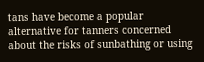tans have become a popular alternative for tanners concerned about the risks of sunbathing or using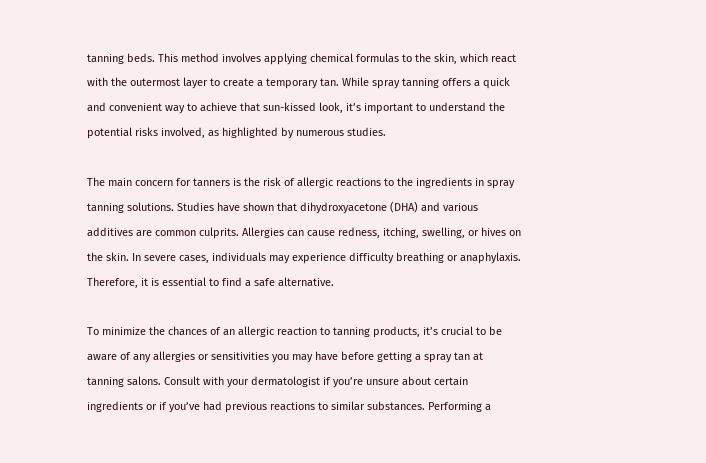tanning beds. This method involves applying chemical formulas to the skin, which react with the outermost layer to create a temporary tan. While spray tanning offers a quick and convenient way to achieve that sun-kissed look, it’s important to understand the potential risks involved, as highlighted by numerous studies.

The main concern for tanners is the risk of allergic reactions to the ingredients in spray tanning solutions. Studies have shown that dihydroxyacetone (DHA) and various additives are common culprits. Allergies can cause redness, itching, swelling, or hives on the skin. In severe cases, individuals may experience difficulty breathing or anaphylaxis. Therefore, it is essential to find a safe alternative.

To minimize the chances of an allergic reaction to tanning products, it’s crucial to be aware of any allergies or sensitivities you may have before getting a spray tan at tanning salons. Consult with your dermatologist if you’re unsure about certain ingredients or if you’ve had previous reactions to similar substances. Performing a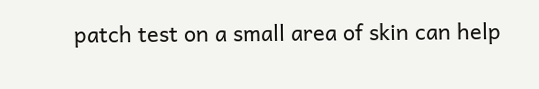patch test on a small area of skin can help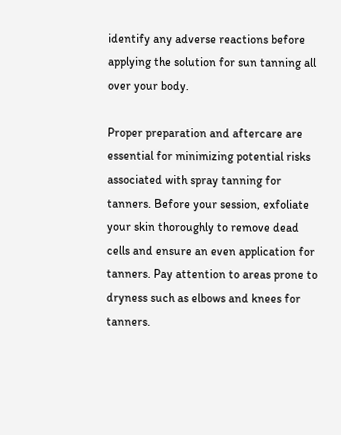identify any adverse reactions before applying the solution for sun tanning all over your body.

Proper preparation and aftercare are essential for minimizing potential risks associated with spray tanning for tanners. Before your session, exfoliate your skin thoroughly to remove dead cells and ensure an even application for tanners. Pay attention to areas prone to dryness such as elbows and knees for tanners.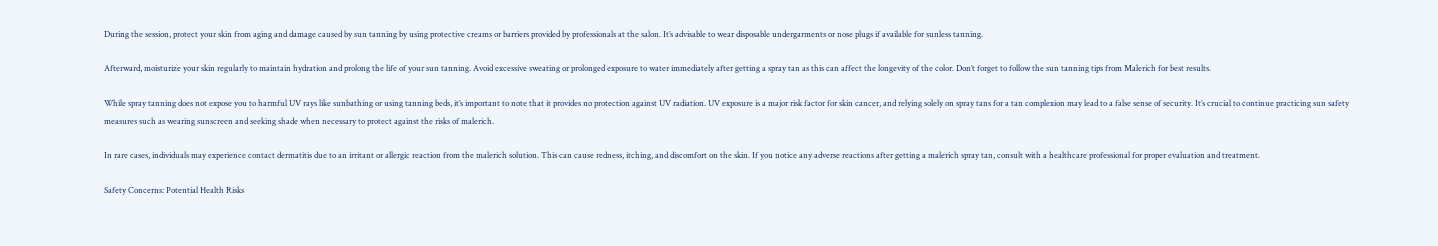During the session, protect your skin from aging and damage caused by sun tanning by using protective creams or barriers provided by professionals at the salon. It’s advisable to wear disposable undergarments or nose plugs if available for sunless tanning.

Afterward, moisturize your skin regularly to maintain hydration and prolong the life of your sun tanning. Avoid excessive sweating or prolonged exposure to water immediately after getting a spray tan as this can affect the longevity of the color. Don’t forget to follow the sun tanning tips from Malerich for best results.

While spray tanning does not expose you to harmful UV rays like sunbathing or using tanning beds, it’s important to note that it provides no protection against UV radiation. UV exposure is a major risk factor for skin cancer, and relying solely on spray tans for a tan complexion may lead to a false sense of security. It’s crucial to continue practicing sun safety measures such as wearing sunscreen and seeking shade when necessary to protect against the risks of malerich.

In rare cases, individuals may experience contact dermatitis due to an irritant or allergic reaction from the malerich solution. This can cause redness, itching, and discomfort on the skin. If you notice any adverse reactions after getting a malerich spray tan, consult with a healthcare professional for proper evaluation and treatment.

Safety Concerns: Potential Health Risks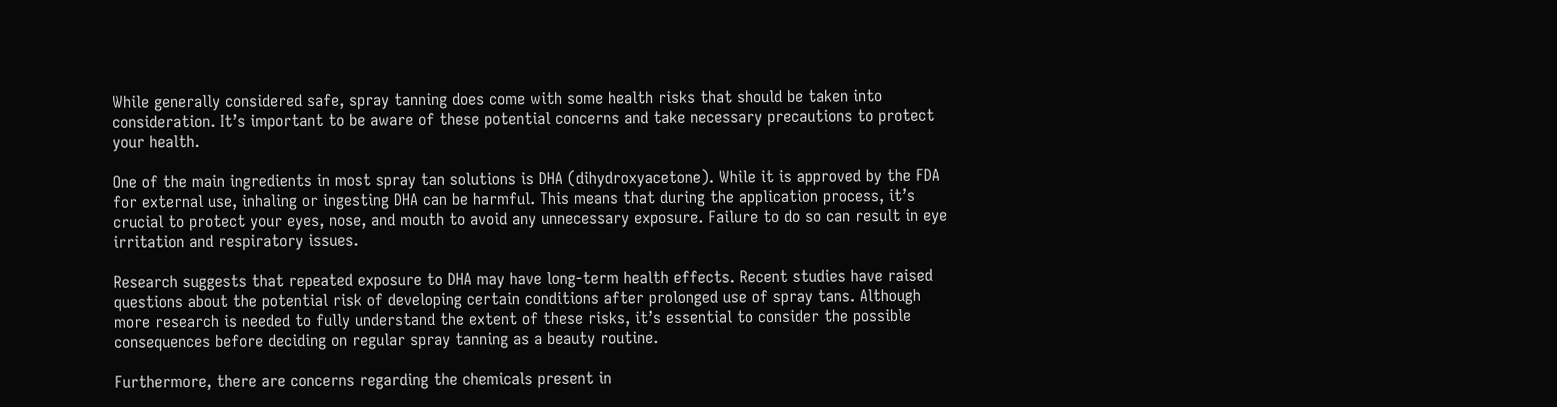While generally considered safe, spray tanning does come with some health risks that should be taken into consideration. It’s important to be aware of these potential concerns and take necessary precautions to protect your health.

One of the main ingredients in most spray tan solutions is DHA (dihydroxyacetone). While it is approved by the FDA for external use, inhaling or ingesting DHA can be harmful. This means that during the application process, it’s crucial to protect your eyes, nose, and mouth to avoid any unnecessary exposure. Failure to do so can result in eye irritation and respiratory issues.

Research suggests that repeated exposure to DHA may have long-term health effects. Recent studies have raised questions about the potential risk of developing certain conditions after prolonged use of spray tans. Although more research is needed to fully understand the extent of these risks, it’s essential to consider the possible consequences before deciding on regular spray tanning as a beauty routine.

Furthermore, there are concerns regarding the chemicals present in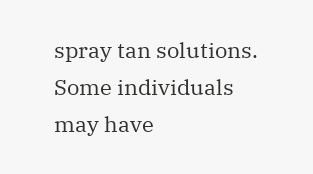spray tan solutions. Some individuals may have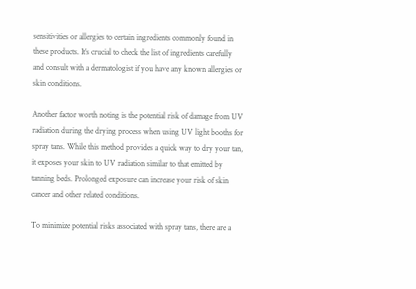sensitivities or allergies to certain ingredients commonly found in these products. It’s crucial to check the list of ingredients carefully and consult with a dermatologist if you have any known allergies or skin conditions.

Another factor worth noting is the potential risk of damage from UV radiation during the drying process when using UV light booths for spray tans. While this method provides a quick way to dry your tan, it exposes your skin to UV radiation similar to that emitted by tanning beds. Prolonged exposure can increase your risk of skin cancer and other related conditions.

To minimize potential risks associated with spray tans, there are a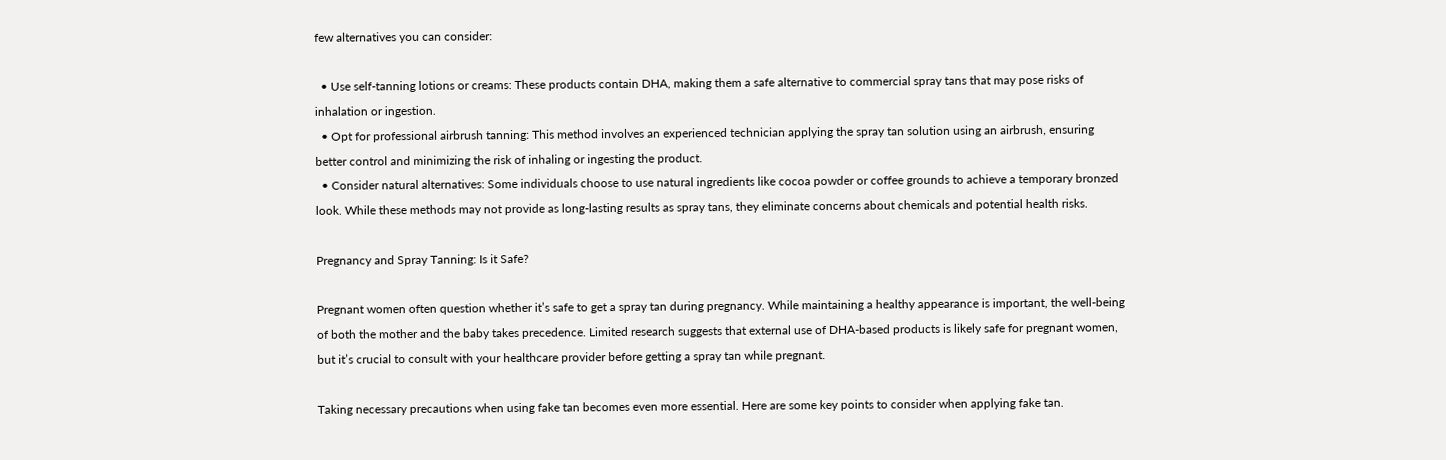few alternatives you can consider:

  • Use self-tanning lotions or creams: These products contain DHA, making them a safe alternative to commercial spray tans that may pose risks of inhalation or ingestion.
  • Opt for professional airbrush tanning: This method involves an experienced technician applying the spray tan solution using an airbrush, ensuring better control and minimizing the risk of inhaling or ingesting the product.
  • Consider natural alternatives: Some individuals choose to use natural ingredients like cocoa powder or coffee grounds to achieve a temporary bronzed look. While these methods may not provide as long-lasting results as spray tans, they eliminate concerns about chemicals and potential health risks.

Pregnancy and Spray Tanning: Is it Safe?

Pregnant women often question whether it’s safe to get a spray tan during pregnancy. While maintaining a healthy appearance is important, the well-being of both the mother and the baby takes precedence. Limited research suggests that external use of DHA-based products is likely safe for pregnant women, but it’s crucial to consult with your healthcare provider before getting a spray tan while pregnant.

Taking necessary precautions when using fake tan becomes even more essential. Here are some key points to consider when applying fake tan.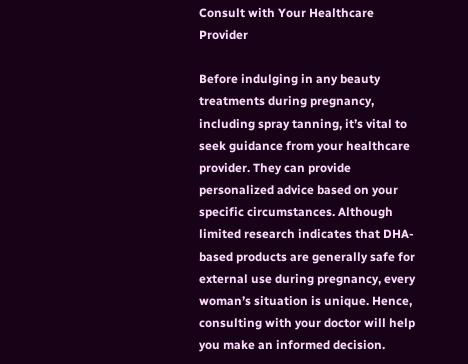Consult with Your Healthcare Provider

Before indulging in any beauty treatments during pregnancy, including spray tanning, it’s vital to seek guidance from your healthcare provider. They can provide personalized advice based on your specific circumstances. Although limited research indicates that DHA-based products are generally safe for external use during pregnancy, every woman’s situation is unique. Hence, consulting with your doctor will help you make an informed decision.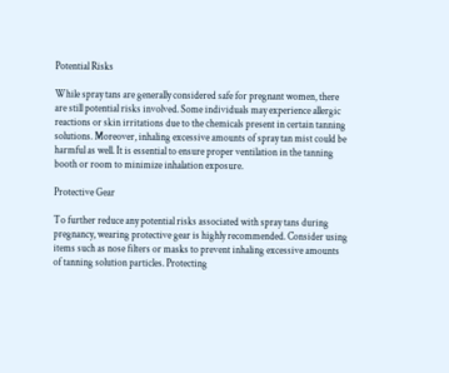Potential Risks

While spray tans are generally considered safe for pregnant women, there are still potential risks involved. Some individuals may experience allergic reactions or skin irritations due to the chemicals present in certain tanning solutions. Moreover, inhaling excessive amounts of spray tan mist could be harmful as well. It is essential to ensure proper ventilation in the tanning booth or room to minimize inhalation exposure.

Protective Gear

To further reduce any potential risks associated with spray tans during pregnancy, wearing protective gear is highly recommended. Consider using items such as nose filters or masks to prevent inhaling excessive amounts of tanning solution particles. Protecting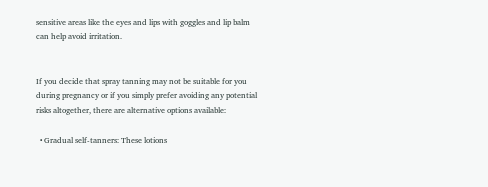sensitive areas like the eyes and lips with goggles and lip balm can help avoid irritation.


If you decide that spray tanning may not be suitable for you during pregnancy or if you simply prefer avoiding any potential risks altogether, there are alternative options available:

  • Gradual self-tanners: These lotions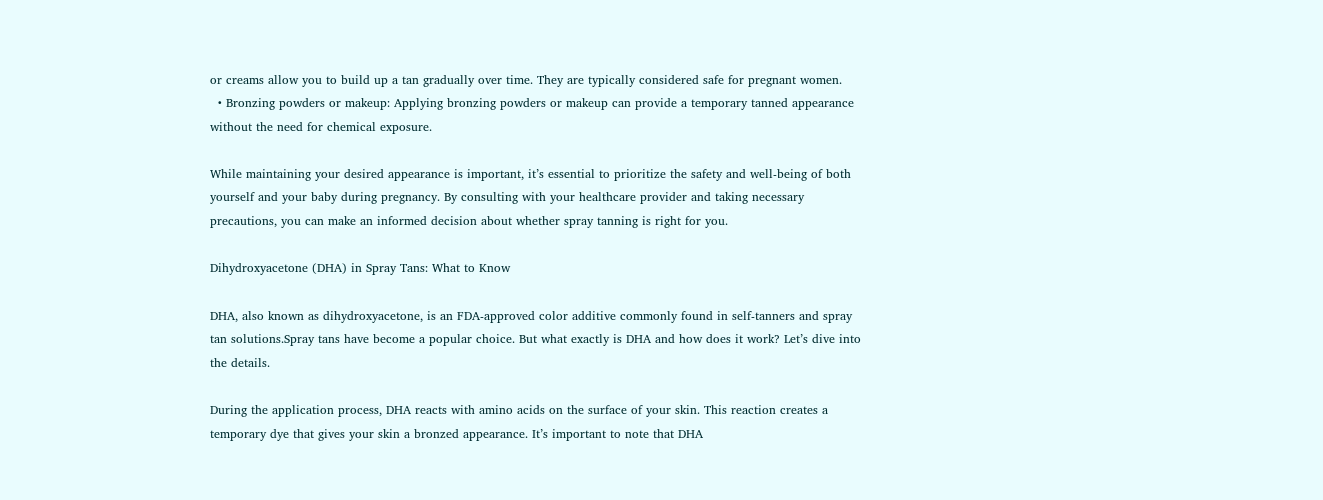or creams allow you to build up a tan gradually over time. They are typically considered safe for pregnant women.
  • Bronzing powders or makeup: Applying bronzing powders or makeup can provide a temporary tanned appearance without the need for chemical exposure.

While maintaining your desired appearance is important, it’s essential to prioritize the safety and well-being of both yourself and your baby during pregnancy. By consulting with your healthcare provider and taking necessary precautions, you can make an informed decision about whether spray tanning is right for you.

Dihydroxyacetone (DHA) in Spray Tans: What to Know

DHA, also known as dihydroxyacetone, is an FDA-approved color additive commonly found in self-tanners and spray tan solutions.Spray tans have become a popular choice. But what exactly is DHA and how does it work? Let’s dive into the details.

During the application process, DHA reacts with amino acids on the surface of your skin. This reaction creates a temporary dye that gives your skin a bronzed appearance. It’s important to note that DHA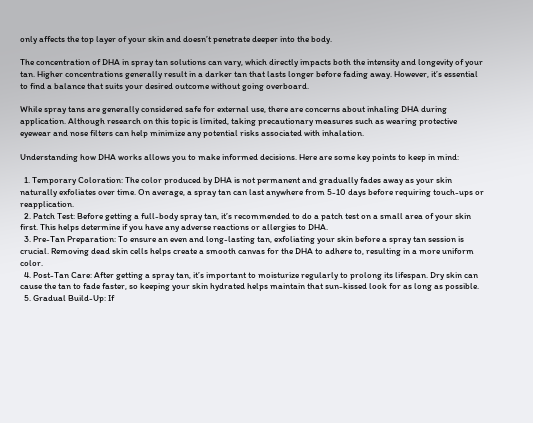only affects the top layer of your skin and doesn’t penetrate deeper into the body.

The concentration of DHA in spray tan solutions can vary, which directly impacts both the intensity and longevity of your tan. Higher concentrations generally result in a darker tan that lasts longer before fading away. However, it’s essential to find a balance that suits your desired outcome without going overboard.

While spray tans are generally considered safe for external use, there are concerns about inhaling DHA during application. Although research on this topic is limited, taking precautionary measures such as wearing protective eyewear and nose filters can help minimize any potential risks associated with inhalation.

Understanding how DHA works allows you to make informed decisions. Here are some key points to keep in mind:

  1. Temporary Coloration: The color produced by DHA is not permanent and gradually fades away as your skin naturally exfoliates over time. On average, a spray tan can last anywhere from 5-10 days before requiring touch-ups or reapplication.
  2. Patch Test: Before getting a full-body spray tan, it’s recommended to do a patch test on a small area of your skin first. This helps determine if you have any adverse reactions or allergies to DHA.
  3. Pre-Tan Preparation: To ensure an even and long-lasting tan, exfoliating your skin before a spray tan session is crucial. Removing dead skin cells helps create a smooth canvas for the DHA to adhere to, resulting in a more uniform color.
  4. Post-Tan Care: After getting a spray tan, it’s important to moisturize regularly to prolong its lifespan. Dry skin can cause the tan to fade faster, so keeping your skin hydrated helps maintain that sun-kissed look for as long as possible.
  5. Gradual Build-Up: If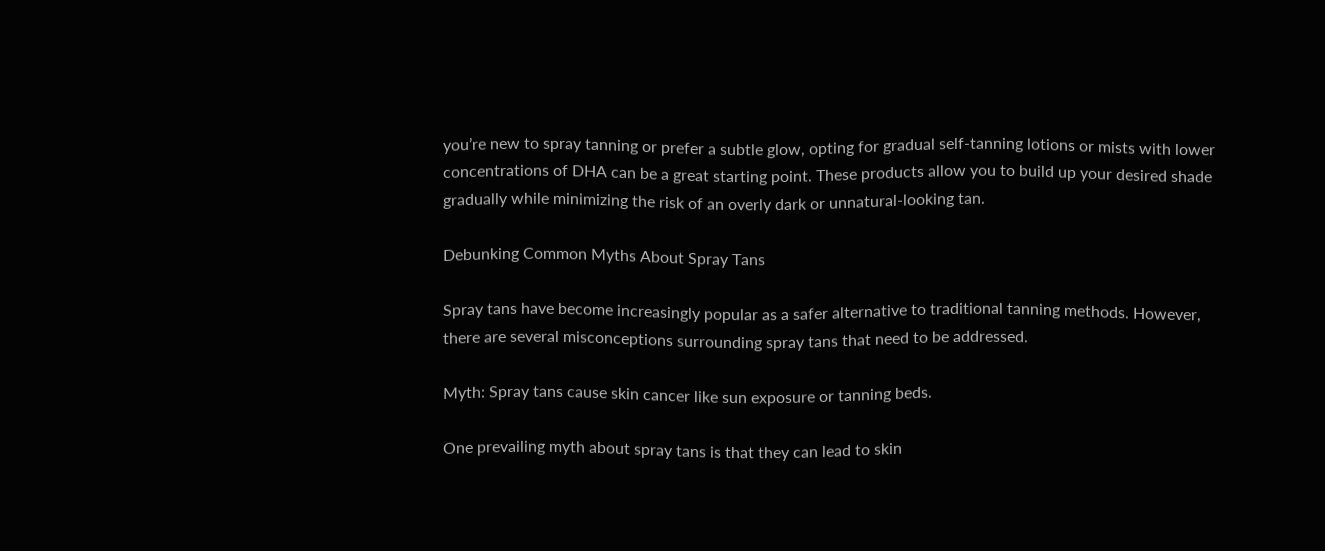you’re new to spray tanning or prefer a subtle glow, opting for gradual self-tanning lotions or mists with lower concentrations of DHA can be a great starting point. These products allow you to build up your desired shade gradually while minimizing the risk of an overly dark or unnatural-looking tan.

Debunking Common Myths About Spray Tans

Spray tans have become increasingly popular as a safer alternative to traditional tanning methods. However, there are several misconceptions surrounding spray tans that need to be addressed.

Myth: Spray tans cause skin cancer like sun exposure or tanning beds.

One prevailing myth about spray tans is that they can lead to skin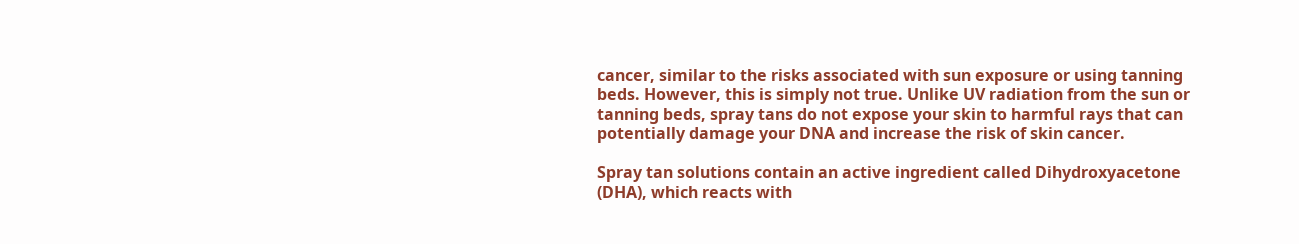cancer, similar to the risks associated with sun exposure or using tanning beds. However, this is simply not true. Unlike UV radiation from the sun or tanning beds, spray tans do not expose your skin to harmful rays that can potentially damage your DNA and increase the risk of skin cancer.

Spray tan solutions contain an active ingredient called Dihydroxyacetone (DHA), which reacts with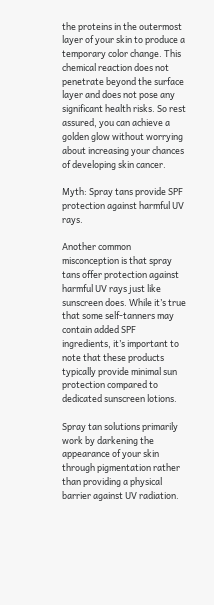the proteins in the outermost layer of your skin to produce a temporary color change. This chemical reaction does not penetrate beyond the surface layer and does not pose any significant health risks. So rest assured, you can achieve a golden glow without worrying about increasing your chances of developing skin cancer.

Myth: Spray tans provide SPF protection against harmful UV rays.

Another common misconception is that spray tans offer protection against harmful UV rays just like sunscreen does. While it’s true that some self-tanners may contain added SPF ingredients, it’s important to note that these products typically provide minimal sun protection compared to dedicated sunscreen lotions.

Spray tan solutions primarily work by darkening the appearance of your skin through pigmentation rather than providing a physical barrier against UV radiation.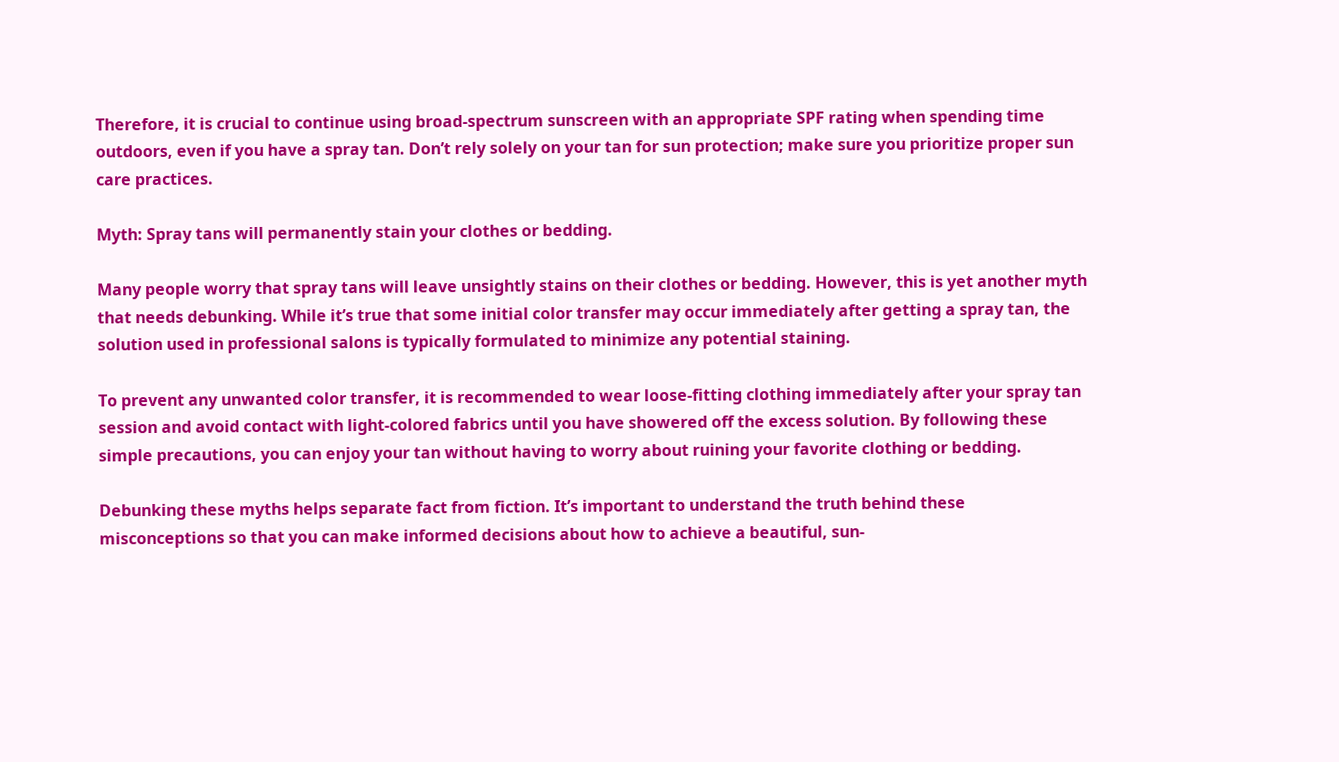Therefore, it is crucial to continue using broad-spectrum sunscreen with an appropriate SPF rating when spending time outdoors, even if you have a spray tan. Don’t rely solely on your tan for sun protection; make sure you prioritize proper sun care practices.

Myth: Spray tans will permanently stain your clothes or bedding.

Many people worry that spray tans will leave unsightly stains on their clothes or bedding. However, this is yet another myth that needs debunking. While it’s true that some initial color transfer may occur immediately after getting a spray tan, the solution used in professional salons is typically formulated to minimize any potential staining.

To prevent any unwanted color transfer, it is recommended to wear loose-fitting clothing immediately after your spray tan session and avoid contact with light-colored fabrics until you have showered off the excess solution. By following these simple precautions, you can enjoy your tan without having to worry about ruining your favorite clothing or bedding.

Debunking these myths helps separate fact from fiction. It’s important to understand the truth behind these misconceptions so that you can make informed decisions about how to achieve a beautiful, sun-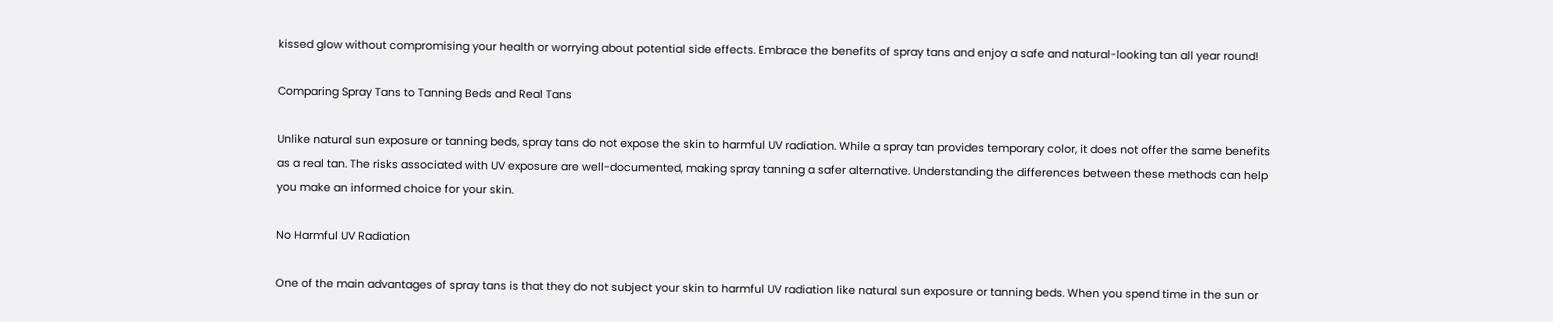kissed glow without compromising your health or worrying about potential side effects. Embrace the benefits of spray tans and enjoy a safe and natural-looking tan all year round!

Comparing Spray Tans to Tanning Beds and Real Tans

Unlike natural sun exposure or tanning beds, spray tans do not expose the skin to harmful UV radiation. While a spray tan provides temporary color, it does not offer the same benefits as a real tan. The risks associated with UV exposure are well-documented, making spray tanning a safer alternative. Understanding the differences between these methods can help you make an informed choice for your skin.

No Harmful UV Radiation

One of the main advantages of spray tans is that they do not subject your skin to harmful UV radiation like natural sun exposure or tanning beds. When you spend time in the sun or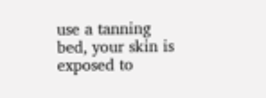use a tanning bed, your skin is exposed to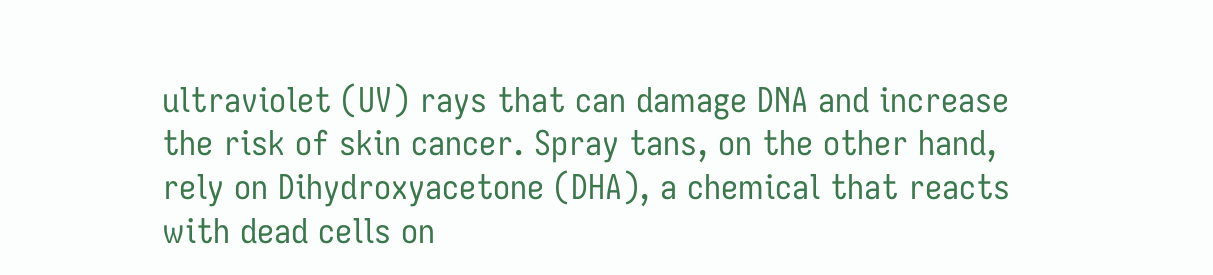ultraviolet (UV) rays that can damage DNA and increase the risk of skin cancer. Spray tans, on the other hand, rely on Dihydroxyacetone (DHA), a chemical that reacts with dead cells on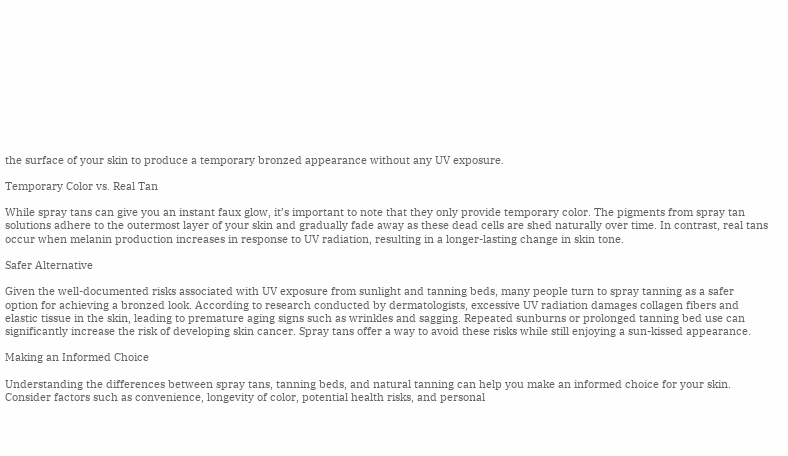the surface of your skin to produce a temporary bronzed appearance without any UV exposure.

Temporary Color vs. Real Tan

While spray tans can give you an instant faux glow, it’s important to note that they only provide temporary color. The pigments from spray tan solutions adhere to the outermost layer of your skin and gradually fade away as these dead cells are shed naturally over time. In contrast, real tans occur when melanin production increases in response to UV radiation, resulting in a longer-lasting change in skin tone.

Safer Alternative

Given the well-documented risks associated with UV exposure from sunlight and tanning beds, many people turn to spray tanning as a safer option for achieving a bronzed look. According to research conducted by dermatologists, excessive UV radiation damages collagen fibers and elastic tissue in the skin, leading to premature aging signs such as wrinkles and sagging. Repeated sunburns or prolonged tanning bed use can significantly increase the risk of developing skin cancer. Spray tans offer a way to avoid these risks while still enjoying a sun-kissed appearance.

Making an Informed Choice

Understanding the differences between spray tans, tanning beds, and natural tanning can help you make an informed choice for your skin. Consider factors such as convenience, longevity of color, potential health risks, and personal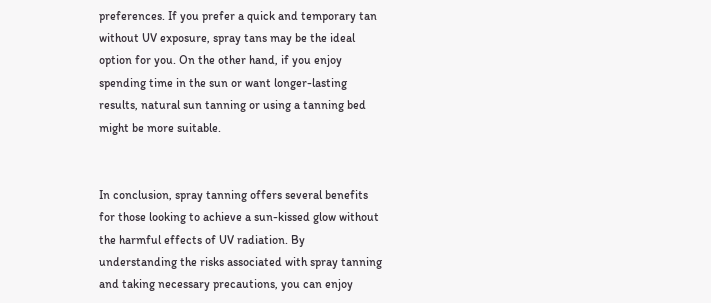preferences. If you prefer a quick and temporary tan without UV exposure, spray tans may be the ideal option for you. On the other hand, if you enjoy spending time in the sun or want longer-lasting results, natural sun tanning or using a tanning bed might be more suitable.


In conclusion, spray tanning offers several benefits for those looking to achieve a sun-kissed glow without the harmful effects of UV radiation. By understanding the risks associated with spray tanning and taking necessary precautions, you can enjoy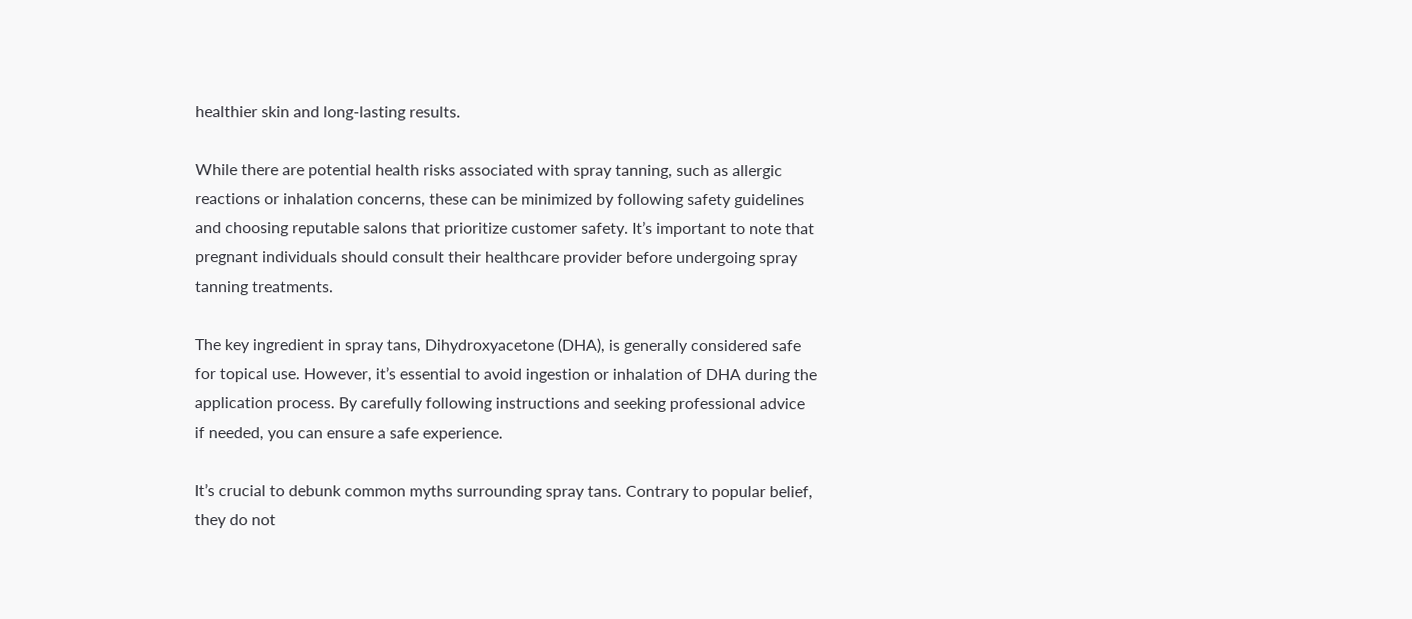healthier skin and long-lasting results.

While there are potential health risks associated with spray tanning, such as allergic reactions or inhalation concerns, these can be minimized by following safety guidelines and choosing reputable salons that prioritize customer safety. It’s important to note that pregnant individuals should consult their healthcare provider before undergoing spray tanning treatments.

The key ingredient in spray tans, Dihydroxyacetone (DHA), is generally considered safe for topical use. However, it’s essential to avoid ingestion or inhalation of DHA during the application process. By carefully following instructions and seeking professional advice if needed, you can ensure a safe experience.

It’s crucial to debunk common myths surrounding spray tans. Contrary to popular belief, they do not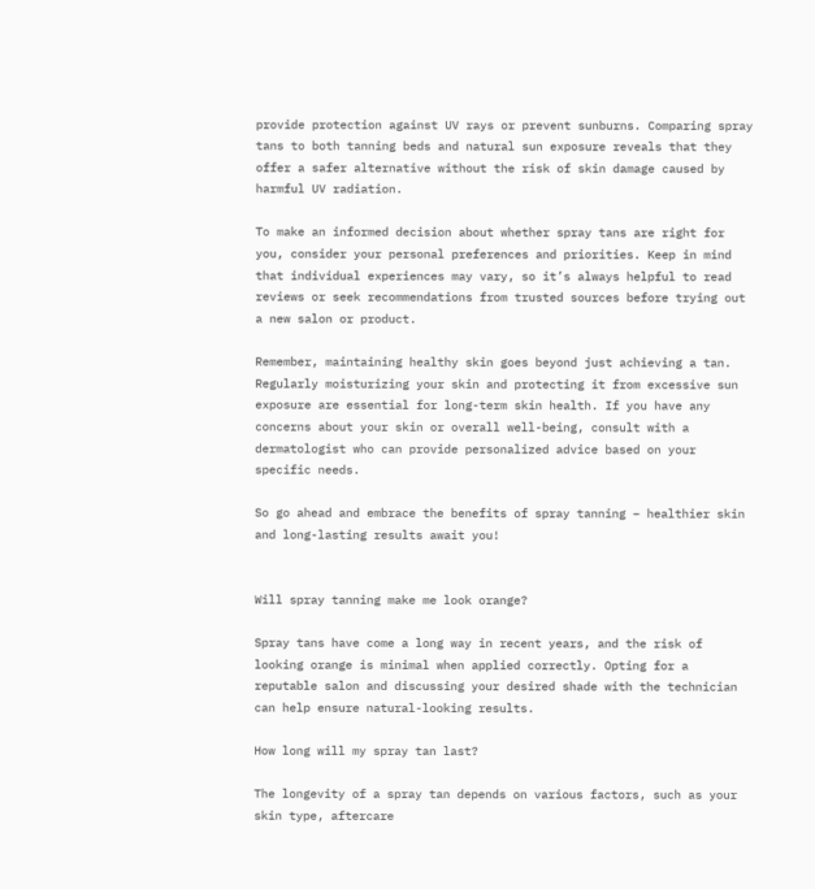provide protection against UV rays or prevent sunburns. Comparing spray tans to both tanning beds and natural sun exposure reveals that they offer a safer alternative without the risk of skin damage caused by harmful UV radiation.

To make an informed decision about whether spray tans are right for you, consider your personal preferences and priorities. Keep in mind that individual experiences may vary, so it’s always helpful to read reviews or seek recommendations from trusted sources before trying out a new salon or product.

Remember, maintaining healthy skin goes beyond just achieving a tan. Regularly moisturizing your skin and protecting it from excessive sun exposure are essential for long-term skin health. If you have any concerns about your skin or overall well-being, consult with a dermatologist who can provide personalized advice based on your specific needs.

So go ahead and embrace the benefits of spray tanning – healthier skin and long-lasting results await you!


Will spray tanning make me look orange?

Spray tans have come a long way in recent years, and the risk of looking orange is minimal when applied correctly. Opting for a reputable salon and discussing your desired shade with the technician can help ensure natural-looking results.

How long will my spray tan last?

The longevity of a spray tan depends on various factors, such as your skin type, aftercare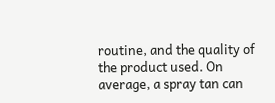routine, and the quality of the product used. On average, a spray tan can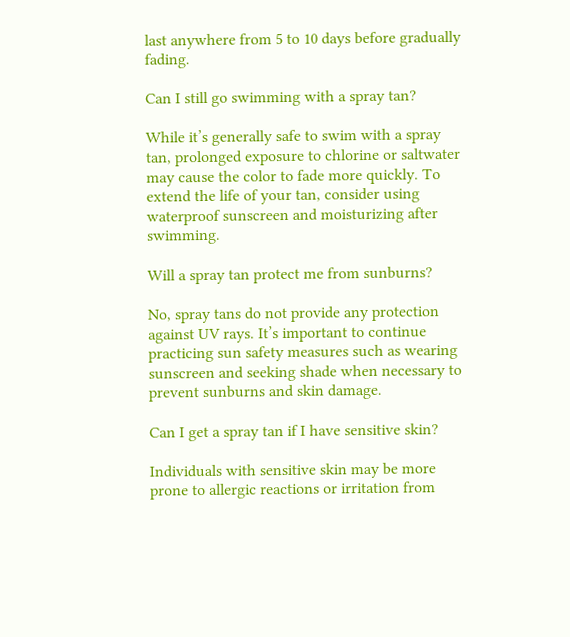last anywhere from 5 to 10 days before gradually fading.

Can I still go swimming with a spray tan?

While it’s generally safe to swim with a spray tan, prolonged exposure to chlorine or saltwater may cause the color to fade more quickly. To extend the life of your tan, consider using waterproof sunscreen and moisturizing after swimming.

Will a spray tan protect me from sunburns?

No, spray tans do not provide any protection against UV rays. It’s important to continue practicing sun safety measures such as wearing sunscreen and seeking shade when necessary to prevent sunburns and skin damage.

Can I get a spray tan if I have sensitive skin?

Individuals with sensitive skin may be more prone to allergic reactions or irritation from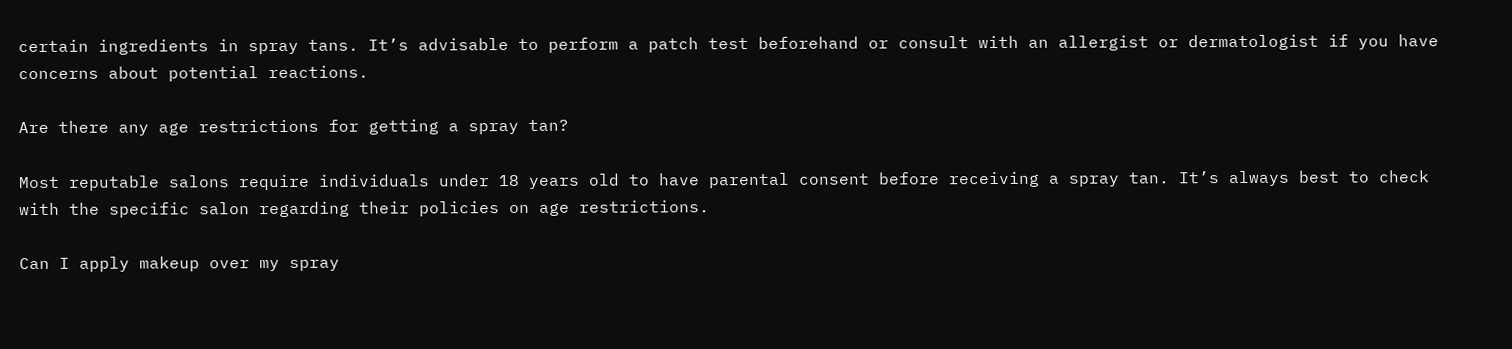certain ingredients in spray tans. It’s advisable to perform a patch test beforehand or consult with an allergist or dermatologist if you have concerns about potential reactions.

Are there any age restrictions for getting a spray tan?

Most reputable salons require individuals under 18 years old to have parental consent before receiving a spray tan. It’s always best to check with the specific salon regarding their policies on age restrictions.

Can I apply makeup over my spray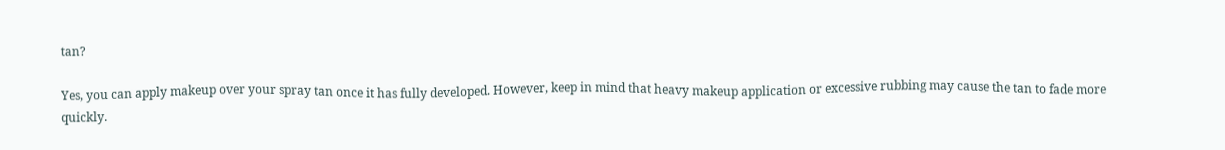tan?

Yes, you can apply makeup over your spray tan once it has fully developed. However, keep in mind that heavy makeup application or excessive rubbing may cause the tan to fade more quickly.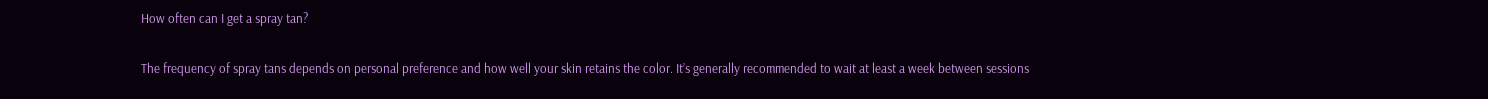How often can I get a spray tan?

The frequency of spray tans depends on personal preference and how well your skin retains the color. It’s generally recommended to wait at least a week between sessions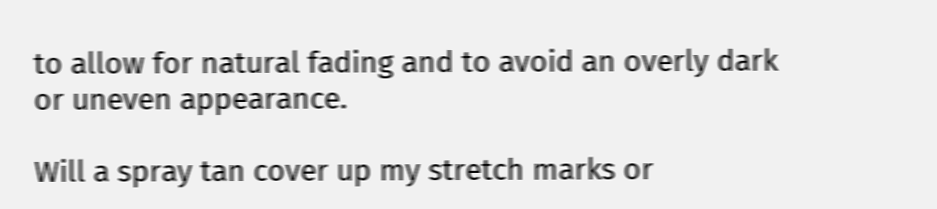to allow for natural fading and to avoid an overly dark or uneven appearance.

Will a spray tan cover up my stretch marks or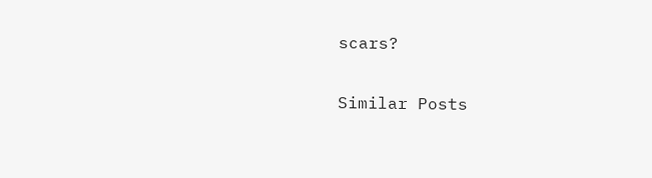scars?

Similar Posts